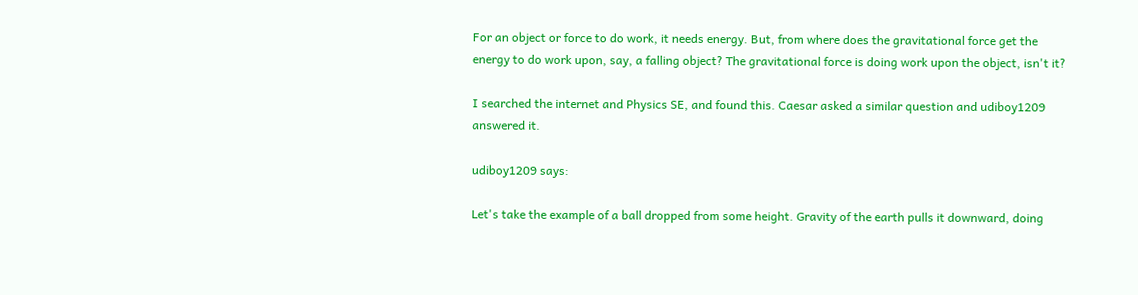For an object or force to do work, it needs energy. But, from where does the gravitational force get the energy to do work upon, say, a falling object? The gravitational force is doing work upon the object, isn't it?

I searched the internet and Physics SE, and found this. Caesar asked a similar question and udiboy1209 answered it.

udiboy1209 says:

Let's take the example of a ball dropped from some height. Gravity of the earth pulls it downward, doing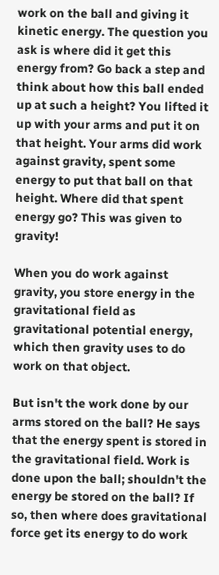work on the ball and giving it kinetic energy. The question you ask is where did it get this energy from? Go back a step and think about how this ball ended up at such a height? You lifted it up with your arms and put it on that height. Your arms did work against gravity, spent some energy to put that ball on that height. Where did that spent energy go? This was given to gravity!

When you do work against gravity, you store energy in the gravitational field as gravitational potential energy, which then gravity uses to do work on that object.

But isn't the work done by our arms stored on the ball? He says that the energy spent is stored in the gravitational field. Work is done upon the ball; shouldn't the energy be stored on the ball? If so, then where does gravitational force get its energy to do work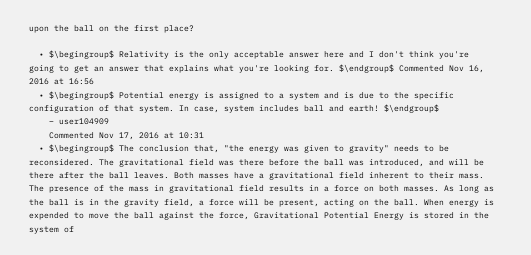upon the ball on the first place?

  • $\begingroup$ Relativity is the only acceptable answer here and I don't think you're going to get an answer that explains what you're looking for. $\endgroup$ Commented Nov 16, 2016 at 16:56
  • $\begingroup$ Potential energy is assigned to a system and is due to the specific configuration of that system. In case, system includes ball and earth! $\endgroup$
    – user104909
    Commented Nov 17, 2016 at 10:31
  • $\begingroup$ The conclusion that, "the energy was given to gravity" needs to be reconsidered. The gravitational field was there before the ball was introduced, and will be there after the ball leaves. Both masses have a gravitational field inherent to their mass. The presence of the mass in gravitational field results in a force on both masses. As long as the ball is in the gravity field, a force will be present, acting on the ball. When energy is expended to move the ball against the force, Gravitational Potential Energy is stored in the system of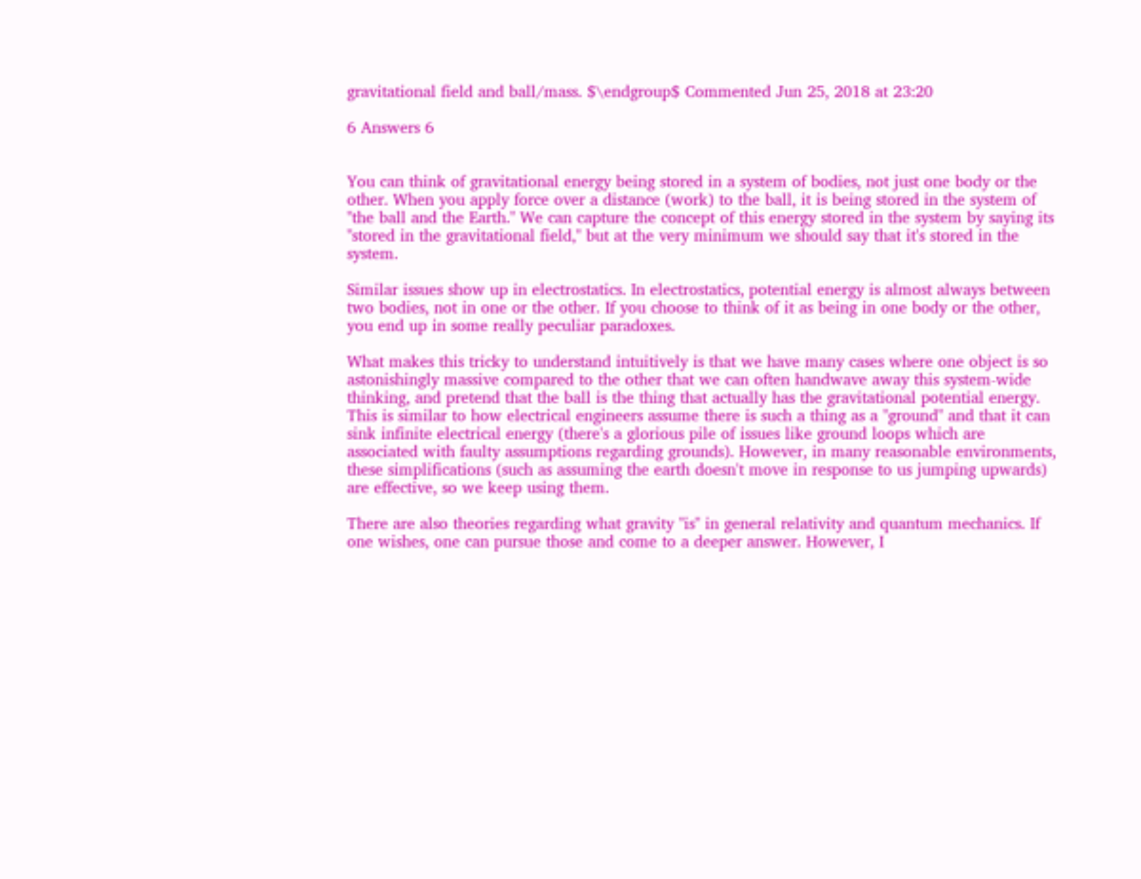gravitational field and ball/mass. $\endgroup$ Commented Jun 25, 2018 at 23:20

6 Answers 6


You can think of gravitational energy being stored in a system of bodies, not just one body or the other. When you apply force over a distance (work) to the ball, it is being stored in the system of "the ball and the Earth." We can capture the concept of this energy stored in the system by saying its "stored in the gravitational field," but at the very minimum we should say that it's stored in the system.

Similar issues show up in electrostatics. In electrostatics, potential energy is almost always between two bodies, not in one or the other. If you choose to think of it as being in one body or the other, you end up in some really peculiar paradoxes.

What makes this tricky to understand intuitively is that we have many cases where one object is so astonishingly massive compared to the other that we can often handwave away this system-wide thinking, and pretend that the ball is the thing that actually has the gravitational potential energy. This is similar to how electrical engineers assume there is such a thing as a "ground" and that it can sink infinite electrical energy (there's a glorious pile of issues like ground loops which are associated with faulty assumptions regarding grounds). However, in many reasonable environments, these simplifications (such as assuming the earth doesn't move in response to us jumping upwards) are effective, so we keep using them.

There are also theories regarding what gravity "is" in general relativity and quantum mechanics. If one wishes, one can pursue those and come to a deeper answer. However, I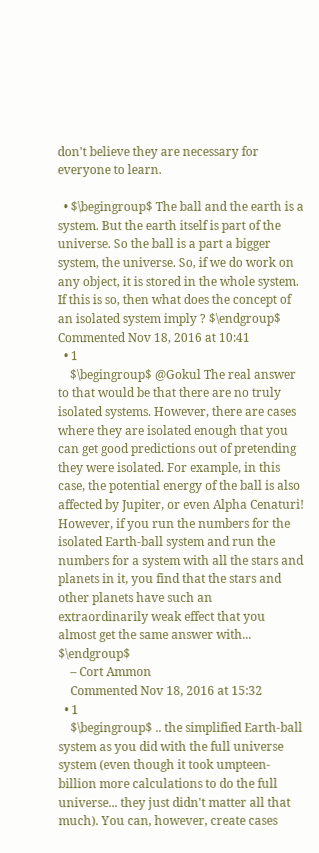don't believe they are necessary for everyone to learn.

  • $\begingroup$ The ball and the earth is a system. But the earth itself is part of the universe. So the ball is a part a bigger system, the universe. So, if we do work on any object, it is stored in the whole system. If this is so, then what does the concept of an isolated system imply ? $\endgroup$ Commented Nov 18, 2016 at 10:41
  • 1
    $\begingroup$ @Gokul The real answer to that would be that there are no truly isolated systems. However, there are cases where they are isolated enough that you can get good predictions out of pretending they were isolated. For example, in this case, the potential energy of the ball is also affected by Jupiter, or even Alpha Cenaturi! However, if you run the numbers for the isolated Earth-ball system and run the numbers for a system with all the stars and planets in it, you find that the stars and other planets have such an extraordinarily weak effect that you almost get the same answer with... $\endgroup$
    – Cort Ammon
    Commented Nov 18, 2016 at 15:32
  • 1
    $\begingroup$ .. the simplified Earth-ball system as you did with the full universe system (even though it took umpteen-billion more calculations to do the full universe... they just didn't matter all that much). You can, however, create cases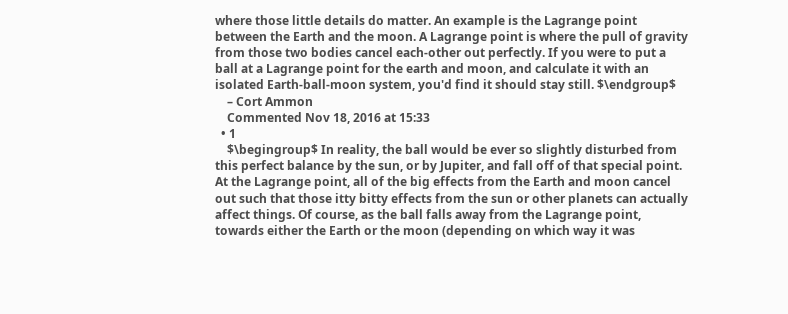where those little details do matter. An example is the Lagrange point between the Earth and the moon. A Lagrange point is where the pull of gravity from those two bodies cancel each-other out perfectly. If you were to put a ball at a Lagrange point for the earth and moon, and calculate it with an isolated Earth-ball-moon system, you'd find it should stay still. $\endgroup$
    – Cort Ammon
    Commented Nov 18, 2016 at 15:33
  • 1
    $\begingroup$ In reality, the ball would be ever so slightly disturbed from this perfect balance by the sun, or by Jupiter, and fall off of that special point. At the Lagrange point, all of the big effects from the Earth and moon cancel out such that those itty bitty effects from the sun or other planets can actually affect things. Of course, as the ball falls away from the Lagrange point, towards either the Earth or the moon (depending on which way it was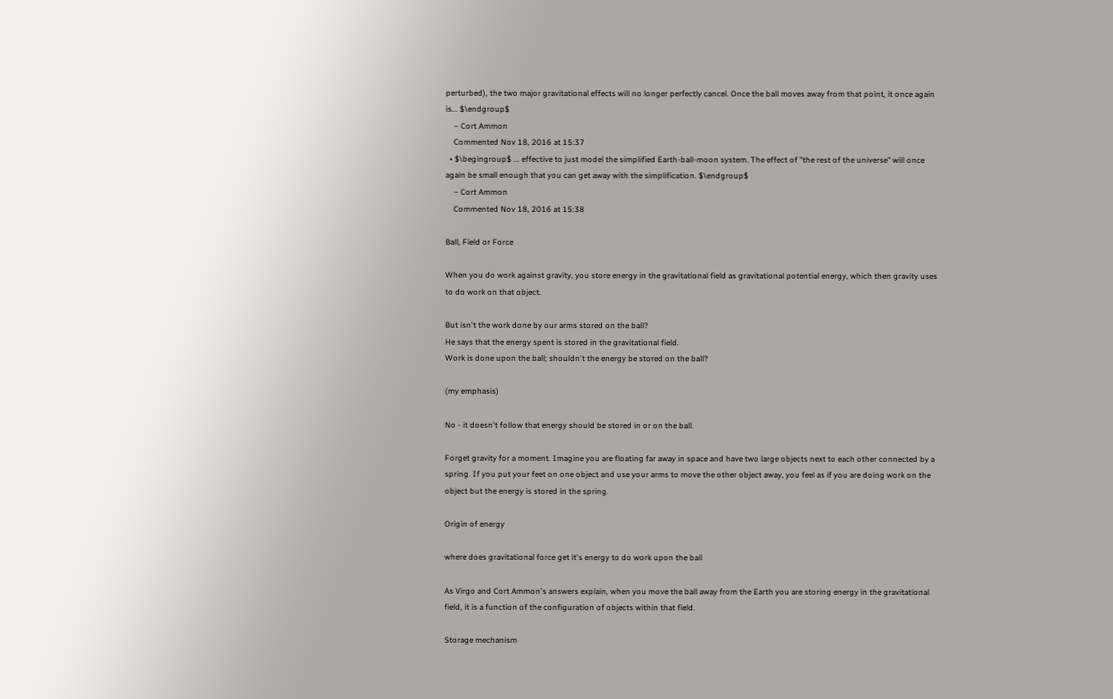perturbed), the two major gravitational effects will no longer perfectly cancel. Once the ball moves away from that point, it once again is... $\endgroup$
    – Cort Ammon
    Commented Nov 18, 2016 at 15:37
  • $\begingroup$ ... effective to just model the simplified Earth-ball-moon system. The effect of "the rest of the universe" will once again be small enough that you can get away with the simplification. $\endgroup$
    – Cort Ammon
    Commented Nov 18, 2016 at 15:38

Ball, Field or Force

When you do work against gravity, you store energy in the gravitational field as gravitational potential energy, which then gravity uses to do work on that object.

But isn't the work done by our arms stored on the ball?
He says that the energy spent is stored in the gravitational field.
Work is done upon the ball; shouldn't the energy be stored on the ball?

(my emphasis)

No - it doesn't follow that energy should be stored in or on the ball.

Forget gravity for a moment. Imagine you are floating far away in space and have two large objects next to each other connected by a spring. If you put your feet on one object and use your arms to move the other object away, you feel as if you are doing work on the object but the energy is stored in the spring.

Origin of energy

where does gravitational force get it's energy to do work upon the ball

As Virgo and Cort Ammon's answers explain, when you move the ball away from the Earth you are storing energy in the gravitational field, it is a function of the configuration of objects within that field.

Storage mechanism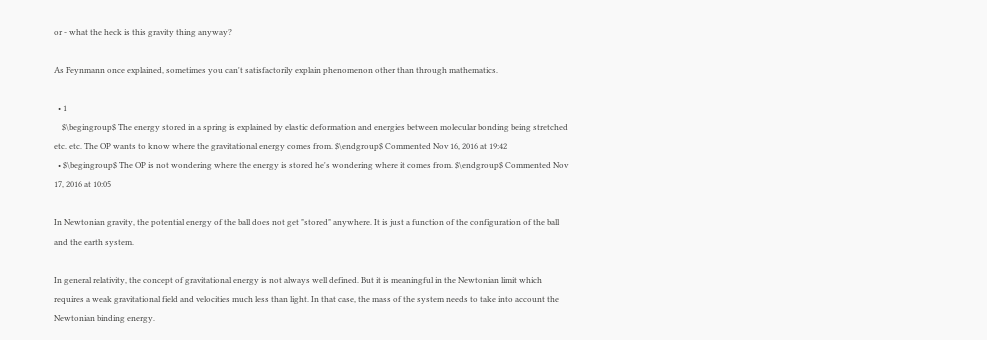or - what the heck is this gravity thing anyway?

As Feynmann once explained, sometimes you can't satisfactorily explain phenomenon other than through mathematics.

  • 1
    $\begingroup$ The energy stored in a spring is explained by elastic deformation and energies between molecular bonding being stretched etc. etc. The OP wants to know where the gravitational energy comes from. $\endgroup$ Commented Nov 16, 2016 at 19:42
  • $\begingroup$ The OP is not wondering where the energy is stored he's wondering where it comes from. $\endgroup$ Commented Nov 17, 2016 at 10:05

In Newtonian gravity, the potential energy of the ball does not get "stored" anywhere. It is just a function of the configuration of the ball and the earth system.

In general relativity, the concept of gravitational energy is not always well defined. But it is meaningful in the Newtonian limit which requires a weak gravitational field and velocities much less than light. In that case, the mass of the system needs to take into account the Newtonian binding energy.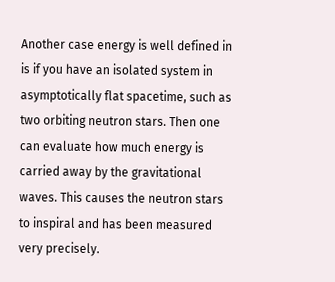Another case energy is well defined in is if you have an isolated system in asymptotically flat spacetime, such as two orbiting neutron stars. Then one can evaluate how much energy is carried away by the gravitational waves. This causes the neutron stars to inspiral and has been measured very precisely.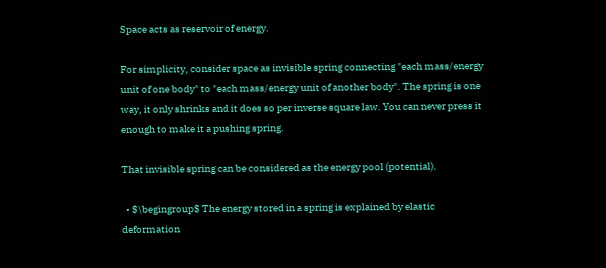Space acts as reservoir of energy.

For simplicity, consider space as invisible spring connecting "each mass/energy unit of one body" to "each mass/energy unit of another body". The spring is one way, it only shrinks and it does so per inverse square law. You can never press it enough to make it a pushing spring.

That invisible spring can be considered as the energy pool (potential).

  • $\begingroup$ The energy stored in a spring is explained by elastic deformation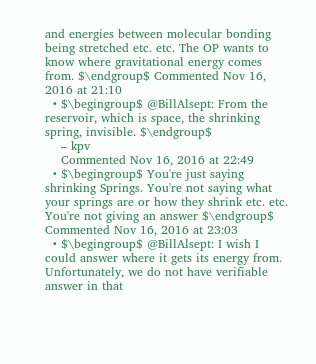and energies between molecular bonding being stretched etc. etc. The OP wants to know where gravitational energy comes from. $\endgroup$ Commented Nov 16, 2016 at 21:10
  • $\begingroup$ @BillAlsept: From the reservoir, which is space, the shrinking spring, invisible. $\endgroup$
    – kpv
    Commented Nov 16, 2016 at 22:49
  • $\begingroup$ You're just saying shrinking Springs. You're not saying what your springs are or how they shrink etc. etc. You're not giving an answer $\endgroup$ Commented Nov 16, 2016 at 23:03
  • $\begingroup$ @BillAlsept: I wish I could answer where it gets its energy from. Unfortunately, we do not have verifiable answer in that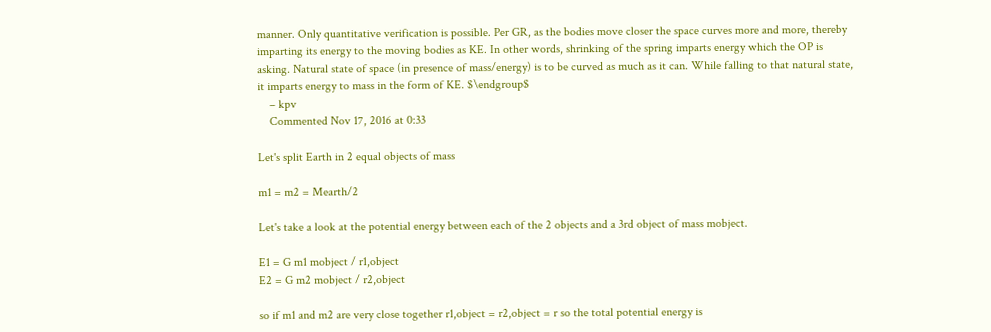manner. Only quantitative verification is possible. Per GR, as the bodies move closer the space curves more and more, thereby imparting its energy to the moving bodies as KE. In other words, shrinking of the spring imparts energy which the OP is asking. Natural state of space (in presence of mass/energy) is to be curved as much as it can. While falling to that natural state, it imparts energy to mass in the form of KE. $\endgroup$
    – kpv
    Commented Nov 17, 2016 at 0:33

Let's split Earth in 2 equal objects of mass

m1 = m2 = Mearth/2

Let's take a look at the potential energy between each of the 2 objects and a 3rd object of mass mobject.

E1 = G m1 mobject / r1,object
E2 = G m2 mobject / r2,object

so if m1 and m2 are very close together r1,object = r2,object = r so the total potential energy is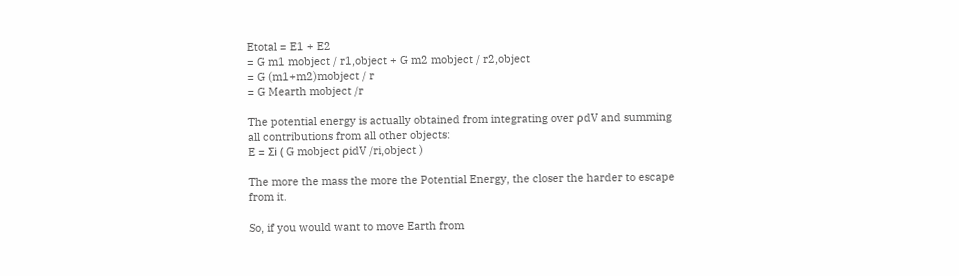Etotal = E1 + E2
= G m1 mobject / r1,object + G m2 mobject / r2,object
= G (m1+m2)mobject / r
= G Mearth mobject /r

The potential energy is actually obtained from integrating over ρdV and summing all contributions from all other objects:
E = Σi ( G mobject ρidV /ri,object )

The more the mass the more the Potential Energy, the closer the harder to escape from it.

So, if you would want to move Earth from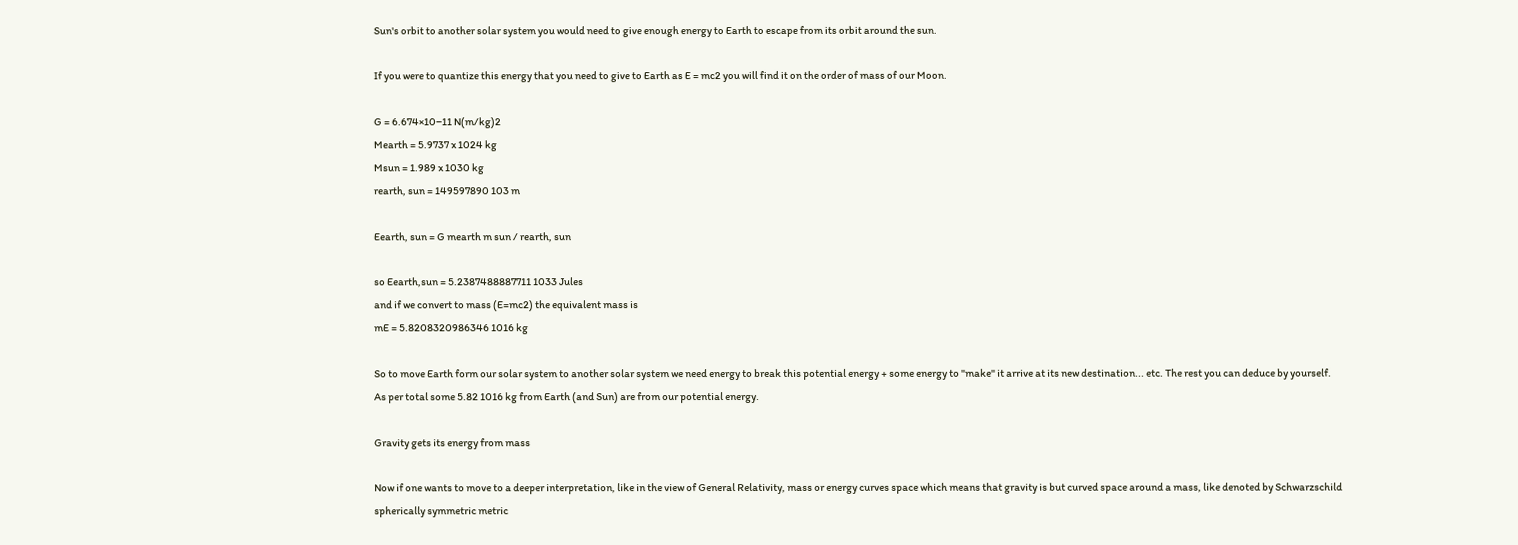Sun's orbit to another solar system you would need to give enough energy to Earth to escape from its orbit around the sun.

If you were to quantize this energy that you need to give to Earth as E = mc2 you will find it on the order of mass of our Moon.

G = 6.674×10−11 N(m/kg)2
Mearth = 5.9737 x 1024 kg
Msun = 1.989 x 1030 kg
rearth, sun = 149597890 103 m

Eearth, sun = G mearth m sun / rearth, sun

so Eearth,sun = 5.2387488887711 1033 Jules
and if we convert to mass (E=mc2) the equivalent mass is
mE = 5.8208320986346 1016 kg

So to move Earth form our solar system to another solar system we need energy to break this potential energy + some energy to "make" it arrive at its new destination... etc. The rest you can deduce by yourself.
As per total some 5.82 1016 kg from Earth (and Sun) are from our potential energy.

Gravity gets its energy from mass

Now if one wants to move to a deeper interpretation, like in the view of General Relativity, mass or energy curves space which means that gravity is but curved space around a mass, like denoted by Schwarzschild spherically symmetric metric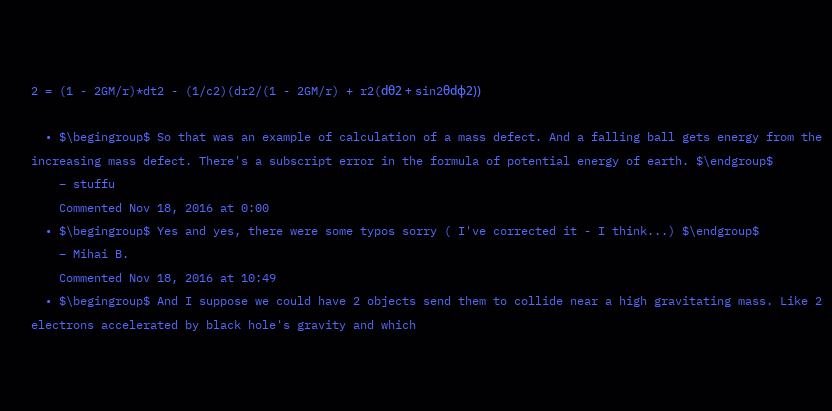2 = (1 - 2GM/r)*dt2 - (1/c2)(dr2/(1 - 2GM/r) + r2(dθ2 + sin2θdφ2))

  • $\begingroup$ So that was an example of calculation of a mass defect. And a falling ball gets energy from the increasing mass defect. There's a subscript error in the formula of potential energy of earth. $\endgroup$
    – stuffu
    Commented Nov 18, 2016 at 0:00
  • $\begingroup$ Yes and yes, there were some typos sorry ( I've corrected it - I think...) $\endgroup$
    – Mihai B.
    Commented Nov 18, 2016 at 10:49
  • $\begingroup$ And I suppose we could have 2 objects send them to collide near a high gravitating mass. Like 2 electrons accelerated by black hole's gravity and which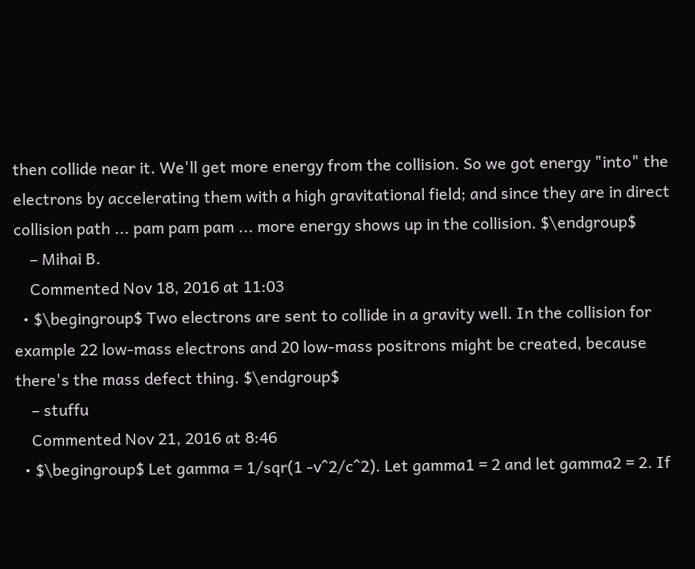then collide near it. We'll get more energy from the collision. So we got energy "into" the electrons by accelerating them with a high gravitational field; and since they are in direct collision path ... pam pam pam ... more energy shows up in the collision. $\endgroup$
    – Mihai B.
    Commented Nov 18, 2016 at 11:03
  • $\begingroup$ Two electrons are sent to collide in a gravity well. In the collision for example 22 low-mass electrons and 20 low-mass positrons might be created, because there's the mass defect thing. $\endgroup$
    – stuffu
    Commented Nov 21, 2016 at 8:46
  • $\begingroup$ Let gamma = 1/sqr(1 -v^2/c^2). Let gamma1 = 2 and let gamma2 = 2. If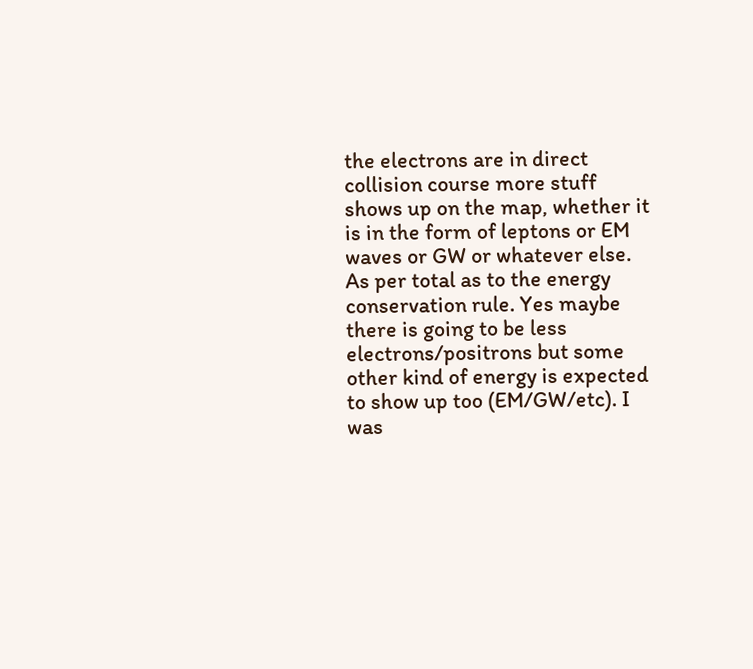the electrons are in direct collision course more stuff shows up on the map, whether it is in the form of leptons or EM waves or GW or whatever else. As per total as to the energy conservation rule. Yes maybe there is going to be less electrons/positrons but some other kind of energy is expected to show up too (EM/GW/etc). I was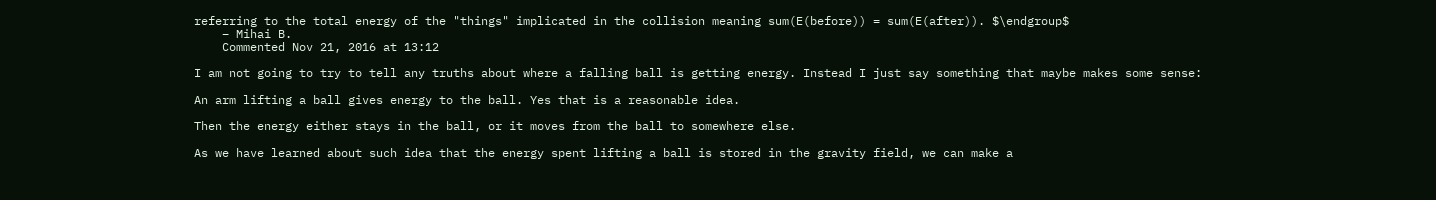referring to the total energy of the "things" implicated in the collision meaning sum(E(before)) = sum(E(after)). $\endgroup$
    – Mihai B.
    Commented Nov 21, 2016 at 13:12

I am not going to try to tell any truths about where a falling ball is getting energy. Instead I just say something that maybe makes some sense:

An arm lifting a ball gives energy to the ball. Yes that is a reasonable idea.

Then the energy either stays in the ball, or it moves from the ball to somewhere else.

As we have learned about such idea that the energy spent lifting a ball is stored in the gravity field, we can make a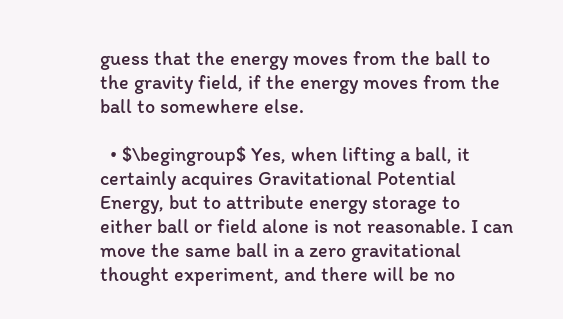guess that the energy moves from the ball to the gravity field, if the energy moves from the ball to somewhere else.

  • $\begingroup$ Yes, when lifting a ball, it certainly acquires Gravitational Potential Energy, but to attribute energy storage to either ball or field alone is not reasonable. I can move the same ball in a zero gravitational thought experiment, and there will be no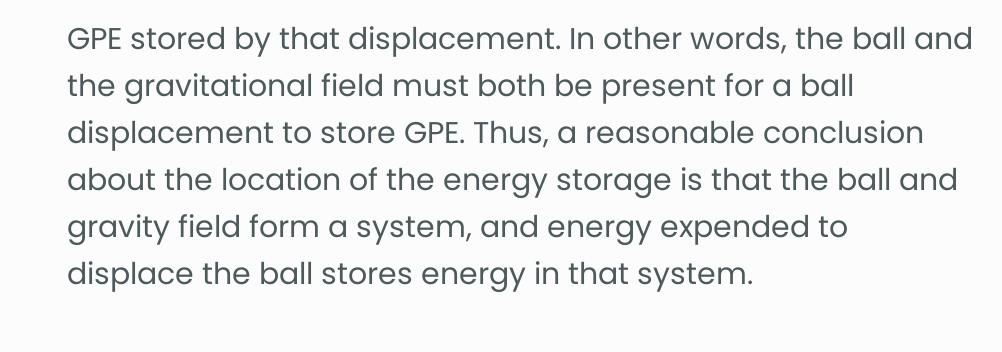GPE stored by that displacement. In other words, the ball and the gravitational field must both be present for a ball displacement to store GPE. Thus, a reasonable conclusion about the location of the energy storage is that the ball and gravity field form a system, and energy expended to displace the ball stores energy in that system.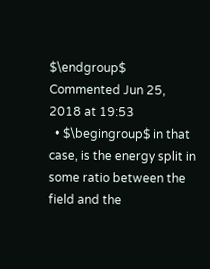$\endgroup$ Commented Jun 25, 2018 at 19:53
  • $\begingroup$ in that case, is the energy split in some ratio between the field and the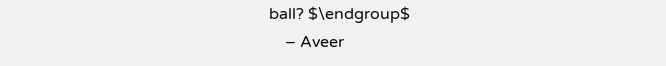ball? $\endgroup$
    – Aveer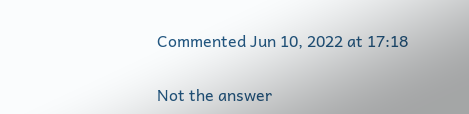Commented Jun 10, 2022 at 17:18

Not the answer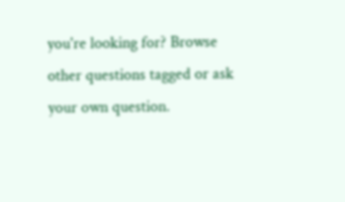you're looking for? Browse other questions tagged or ask your own question.